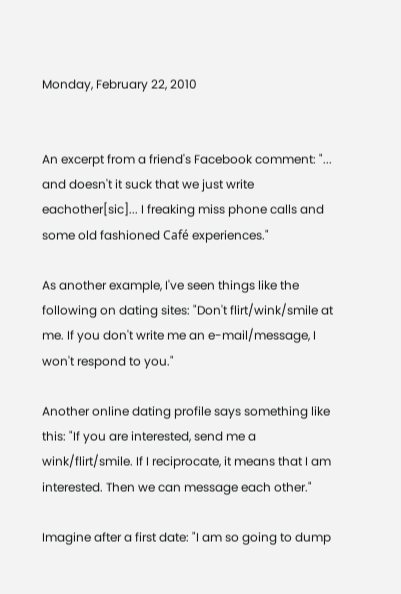Monday, February 22, 2010


An excerpt from a friend's Facebook comment: "... and doesn't it suck that we just write eachother[sic]... I freaking miss phone calls and some old fashioned Café experiences."

As another example, I've seen things like the following on dating sites: "Don't flirt/wink/smile at me. If you don't write me an e-mail/message, I won't respond to you."

Another online dating profile says something like this: "If you are interested, send me a wink/flirt/smile. If I reciprocate, it means that I am interested. Then we can message each other."

Imagine after a first date: "I am so going to dump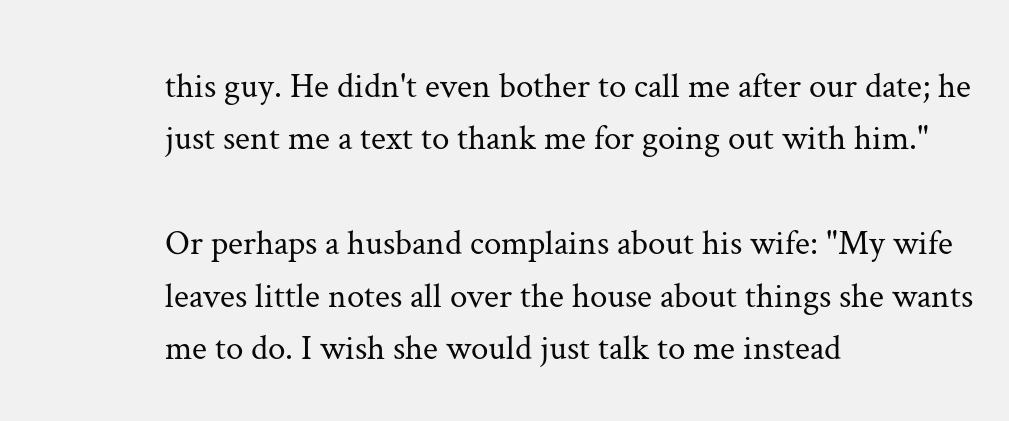this guy. He didn't even bother to call me after our date; he just sent me a text to thank me for going out with him."

Or perhaps a husband complains about his wife: "My wife leaves little notes all over the house about things she wants me to do. I wish she would just talk to me instead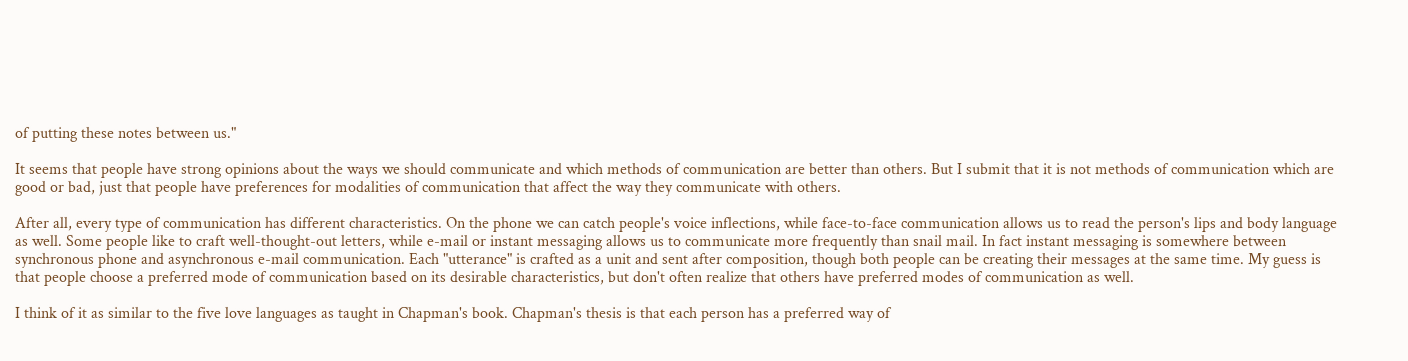of putting these notes between us."

It seems that people have strong opinions about the ways we should communicate and which methods of communication are better than others. But I submit that it is not methods of communication which are good or bad, just that people have preferences for modalities of communication that affect the way they communicate with others.

After all, every type of communication has different characteristics. On the phone we can catch people's voice inflections, while face-to-face communication allows us to read the person's lips and body language as well. Some people like to craft well-thought-out letters, while e-mail or instant messaging allows us to communicate more frequently than snail mail. In fact instant messaging is somewhere between synchronous phone and asynchronous e-mail communication. Each "utterance" is crafted as a unit and sent after composition, though both people can be creating their messages at the same time. My guess is that people choose a preferred mode of communication based on its desirable characteristics, but don't often realize that others have preferred modes of communication as well.

I think of it as similar to the five love languages as taught in Chapman's book. Chapman's thesis is that each person has a preferred way of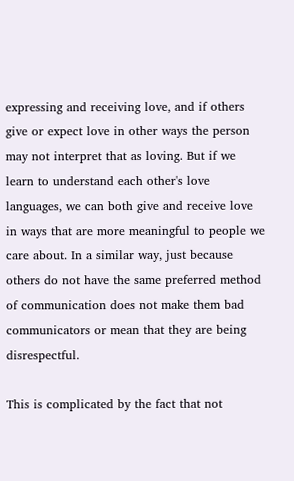expressing and receiving love, and if others give or expect love in other ways the person may not interpret that as loving. But if we learn to understand each other's love languages, we can both give and receive love in ways that are more meaningful to people we care about. In a similar way, just because others do not have the same preferred method of communication does not make them bad communicators or mean that they are being disrespectful.

This is complicated by the fact that not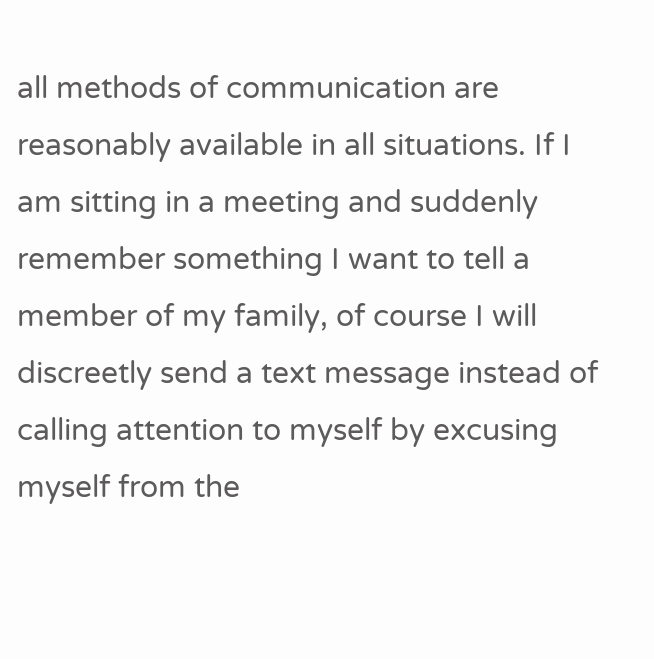all methods of communication are reasonably available in all situations. If I am sitting in a meeting and suddenly remember something I want to tell a member of my family, of course I will discreetly send a text message instead of calling attention to myself by excusing myself from the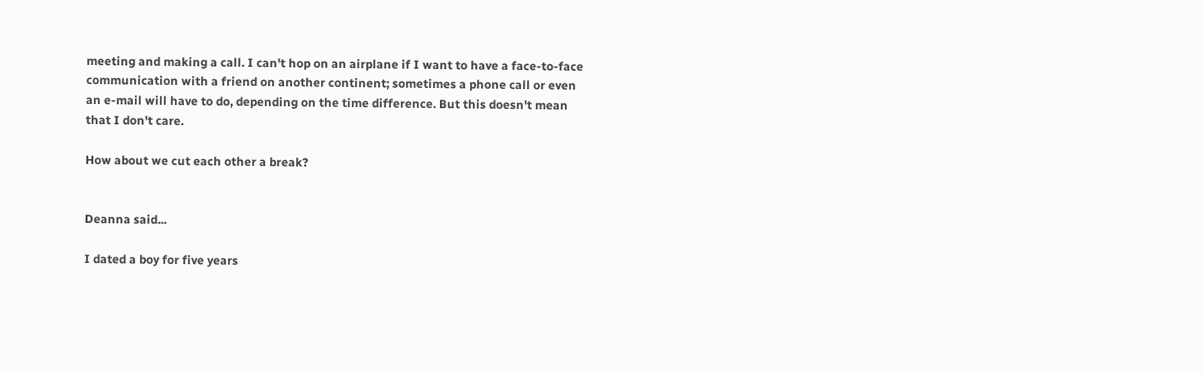meeting and making a call. I can't hop on an airplane if I want to have a face-to-face communication with a friend on another continent; sometimes a phone call or even an e-mail will have to do, depending on the time difference. But this doesn't mean that I don't care.

How about we cut each other a break?


Deanna said...

I dated a boy for five years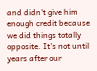and didn't give him enough credit because we did things totally opposite. It's not until years after our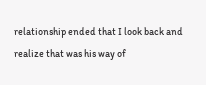relationship ended that I look back and realize that was his way of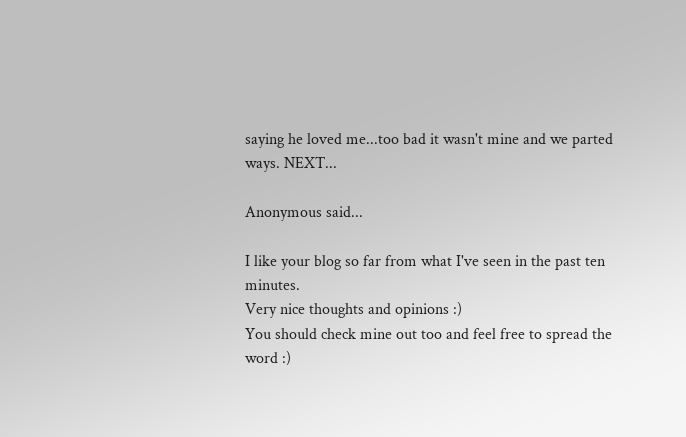saying he loved me...too bad it wasn't mine and we parted ways. NEXT...

Anonymous said...

I like your blog so far from what I've seen in the past ten minutes.
Very nice thoughts and opinions :)
You should check mine out too and feel free to spread the word :)